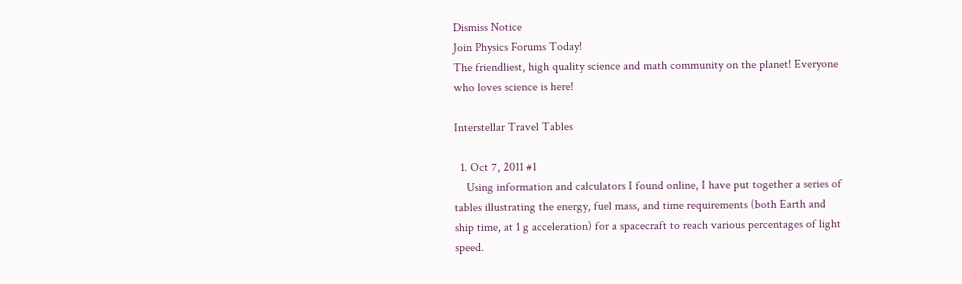Dismiss Notice
Join Physics Forums Today!
The friendliest, high quality science and math community on the planet! Everyone who loves science is here!

Interstellar Travel Tables

  1. Oct 7, 2011 #1
    Using information and calculators I found online, I have put together a series of tables illustrating the energy, fuel mass, and time requirements (both Earth and ship time, at 1 g acceleration) for a spacecraft to reach various percentages of light speed.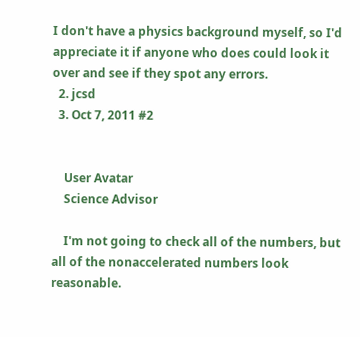I don't have a physics background myself, so I'd appreciate it if anyone who does could look it over and see if they spot any errors.
  2. jcsd
  3. Oct 7, 2011 #2


    User Avatar
    Science Advisor

    I'm not going to check all of the numbers, but all of the nonaccelerated numbers look reasonable.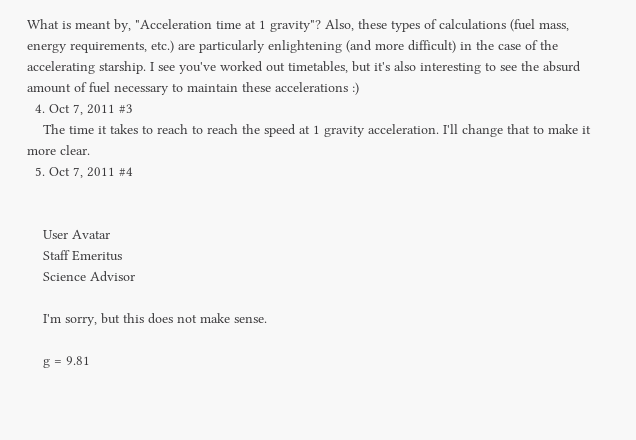What is meant by, "Acceleration time at 1 gravity"? Also, these types of calculations (fuel mass, energy requirements, etc.) are particularly enlightening (and more difficult) in the case of the accelerating starship. I see you've worked out timetables, but it's also interesting to see the absurd amount of fuel necessary to maintain these accelerations :)
  4. Oct 7, 2011 #3
    The time it takes to reach to reach the speed at 1 gravity acceleration. I'll change that to make it more clear.
  5. Oct 7, 2011 #4


    User Avatar
    Staff Emeritus
    Science Advisor

    I'm sorry, but this does not make sense.

    g = 9.81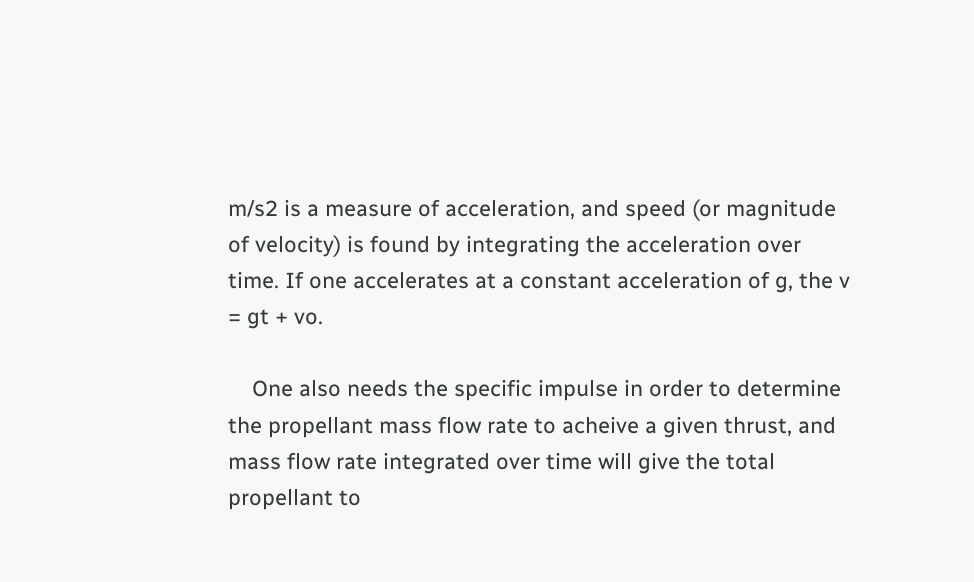m/s2 is a measure of acceleration, and speed (or magnitude of velocity) is found by integrating the acceleration over time. If one accelerates at a constant acceleration of g, the v = gt + vo.

    One also needs the specific impulse in order to determine the propellant mass flow rate to acheive a given thrust, and mass flow rate integrated over time will give the total propellant to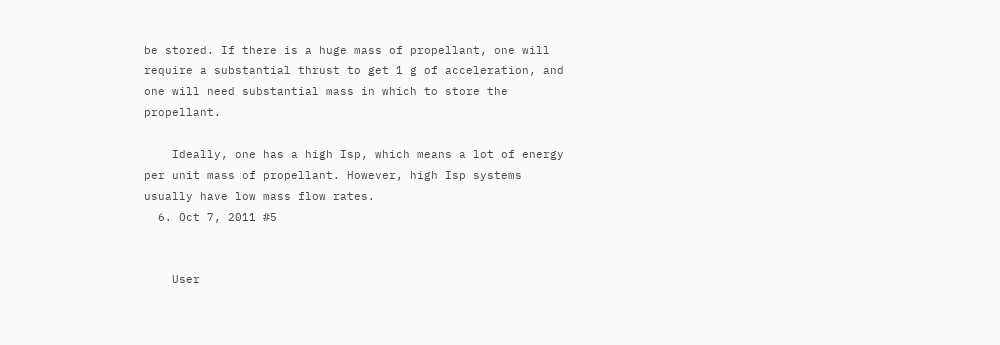be stored. If there is a huge mass of propellant, one will require a substantial thrust to get 1 g of acceleration, and one will need substantial mass in which to store the propellant.

    Ideally, one has a high Isp, which means a lot of energy per unit mass of propellant. However, high Isp systems usually have low mass flow rates.
  6. Oct 7, 2011 #5


    User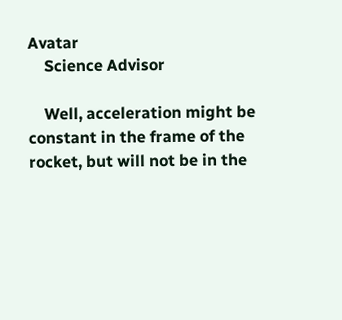Avatar
    Science Advisor

    Well, acceleration might be constant in the frame of the rocket, but will not be in the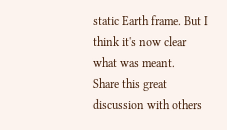static Earth frame. But I think it's now clear what was meant.
Share this great discussion with others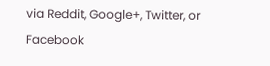via Reddit, Google+, Twitter, or Facebook